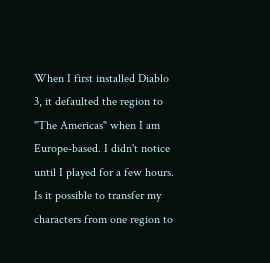When I first installed Diablo 3, it defaulted the region to "The Americas" when I am Europe-based. I didn't notice until I played for a few hours. Is it possible to transfer my characters from one region to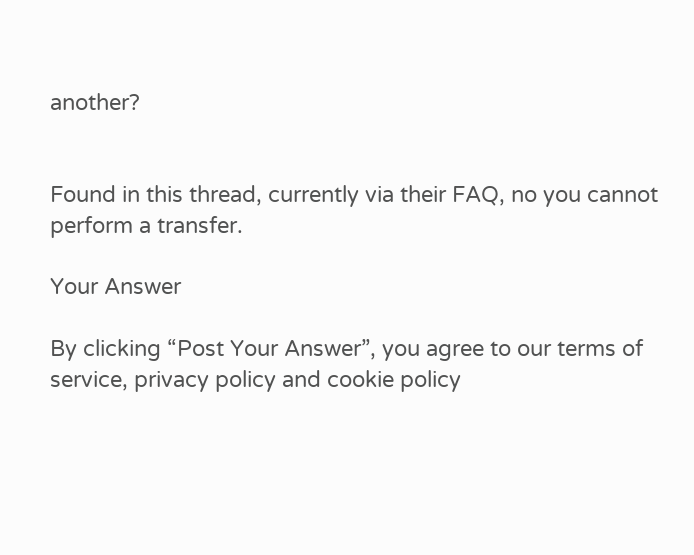another?


Found in this thread, currently via their FAQ, no you cannot perform a transfer.

Your Answer

By clicking “Post Your Answer”, you agree to our terms of service, privacy policy and cookie policy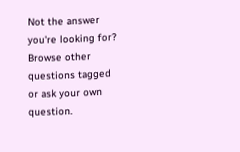Not the answer you're looking for? Browse other questions tagged or ask your own question.